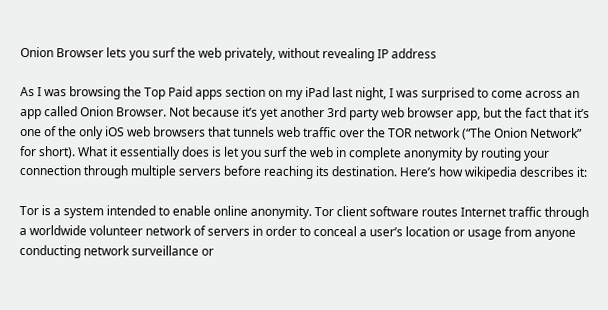Onion Browser lets you surf the web privately, without revealing IP address

As I was browsing the Top Paid apps section on my iPad last night, I was surprised to come across an app called Onion Browser. Not because it’s yet another 3rd party web browser app, but the fact that it’s one of the only iOS web browsers that tunnels web traffic over the TOR network (“The Onion Network” for short). What it essentially does is let you surf the web in complete anonymity by routing your connection through multiple servers before reaching its destination. Here’s how wikipedia describes it:

Tor is a system intended to enable online anonymity. Tor client software routes Internet traffic through a worldwide volunteer network of servers in order to conceal a user’s location or usage from anyone conducting network surveillance or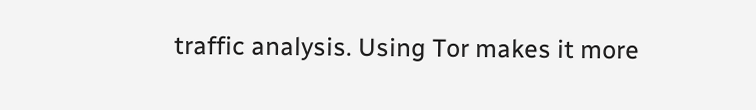traffic analysis. Using Tor makes it more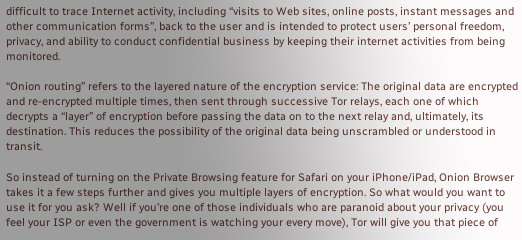difficult to trace Internet activity, including “visits to Web sites, online posts, instant messages and other communication forms”, back to the user and is intended to protect users’ personal freedom, privacy, and ability to conduct confidential business by keeping their internet activities from being monitored.

“Onion routing” refers to the layered nature of the encryption service: The original data are encrypted and re-encrypted multiple times, then sent through successive Tor relays, each one of which decrypts a “layer” of encryption before passing the data on to the next relay and, ultimately, its destination. This reduces the possibility of the original data being unscrambled or understood in transit.

So instead of turning on the Private Browsing feature for Safari on your iPhone/iPad, Onion Browser takes it a few steps further and gives you multiple layers of encryption. So what would you want to use it for you ask? Well if you’re one of those individuals who are paranoid about your privacy (you feel your ISP or even the government is watching your every move), Tor will give you that piece of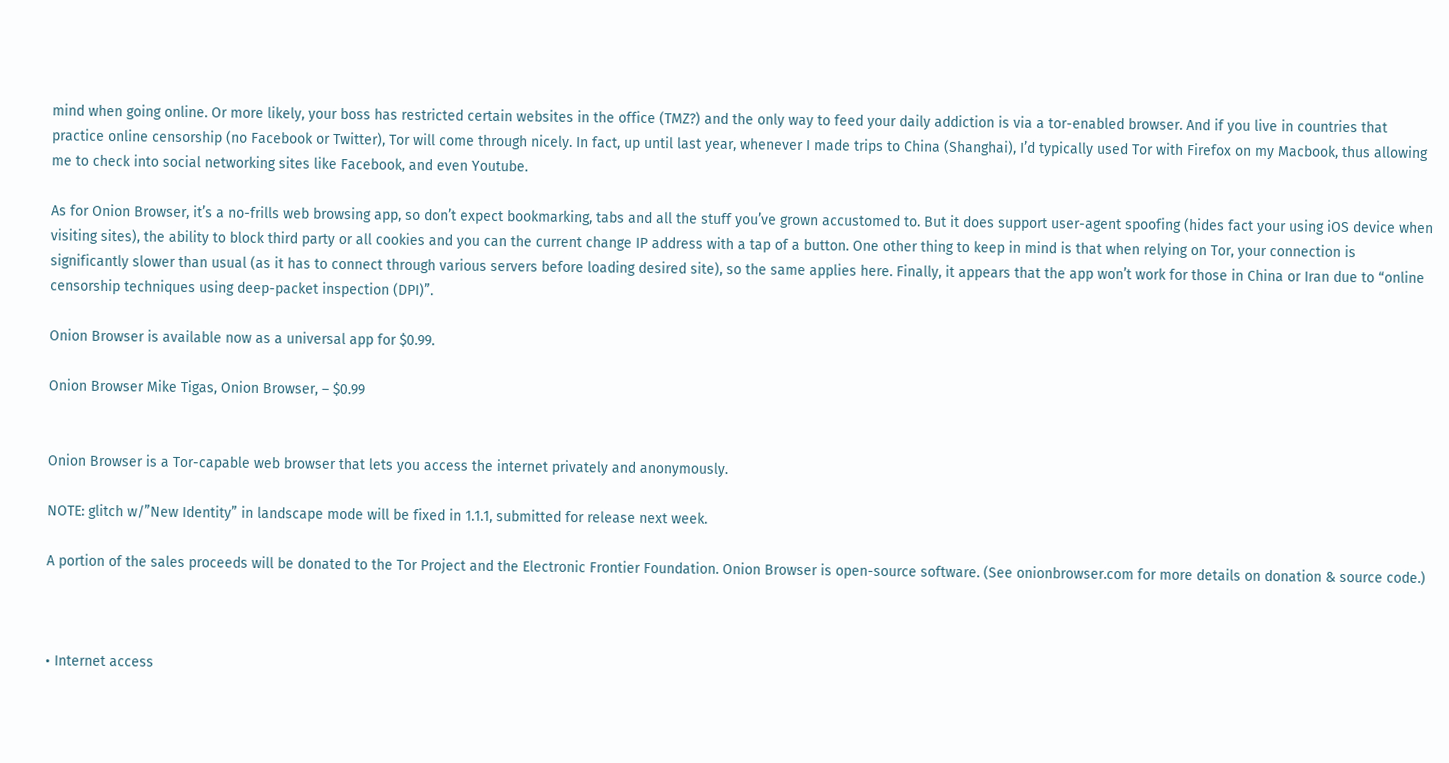mind when going online. Or more likely, your boss has restricted certain websites in the office (TMZ?) and the only way to feed your daily addiction is via a tor-enabled browser. And if you live in countries that practice online censorship (no Facebook or Twitter), Tor will come through nicely. In fact, up until last year, whenever I made trips to China (Shanghai), I’d typically used Tor with Firefox on my Macbook, thus allowing me to check into social networking sites like Facebook, and even Youtube.

As for Onion Browser, it’s a no-frills web browsing app, so don’t expect bookmarking, tabs and all the stuff you’ve grown accustomed to. But it does support user-agent spoofing (hides fact your using iOS device when visiting sites), the ability to block third party or all cookies and you can the current change IP address with a tap of a button. One other thing to keep in mind is that when relying on Tor, your connection is significantly slower than usual (as it has to connect through various servers before loading desired site), so the same applies here. Finally, it appears that the app won’t work for those in China or Iran due to “online censorship techniques using deep-packet inspection (DPI)”.

Onion Browser is available now as a universal app for $0.99.

Onion Browser Mike Tigas, Onion Browser, – $0.99


Onion Browser is a Tor-capable web browser that lets you access the internet privately and anonymously.

NOTE: glitch w/”New Identity” in landscape mode will be fixed in 1.1.1, submitted for release next week.

A portion of the sales proceeds will be donated to the Tor Project and the Electronic Frontier Foundation. Onion Browser is open-source software. (See onionbrowser.com for more details on donation & source code.)



• Internet access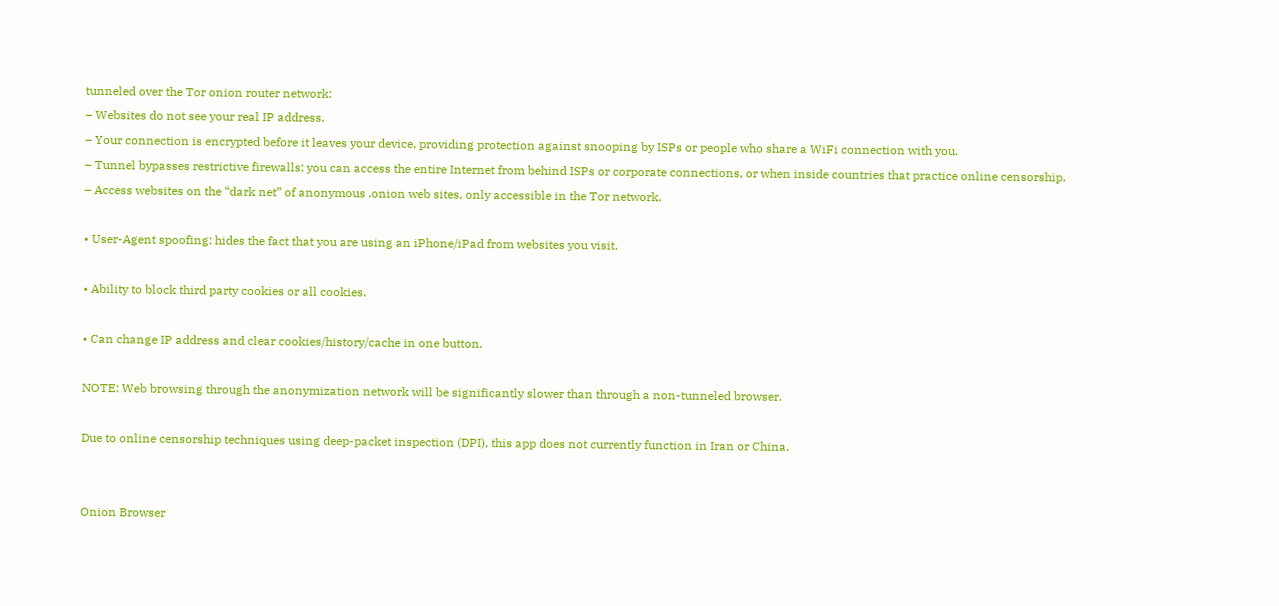tunneled over the Tor onion router network:
– Websites do not see your real IP address.
– Your connection is encrypted before it leaves your device, providing protection against snooping by ISPs or people who share a WiFi connection with you.
– Tunnel bypasses restrictive firewalls: you can access the entire Internet from behind ISPs or corporate connections, or when inside countries that practice online censorship.
– Access websites on the “dark net” of anonymous .onion web sites, only accessible in the Tor network.

• User-Agent spoofing: hides the fact that you are using an iPhone/iPad from websites you visit.

• Ability to block third party cookies or all cookies.

• Can change IP address and clear cookies/history/cache in one button.

NOTE: Web browsing through the anonymization network will be significantly slower than through a non-tunneled browser.

Due to online censorship techniques using deep-packet inspection (DPI), this app does not currently function in Iran or China.


Onion Browser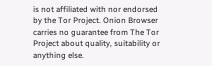is not affiliated with nor endorsed by the Tor Project. Onion Browser carries no guarantee from The Tor Project about quality, suitability or anything else.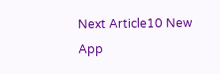Next Article10 New App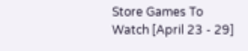Store Games To Watch [April 23 - 29]